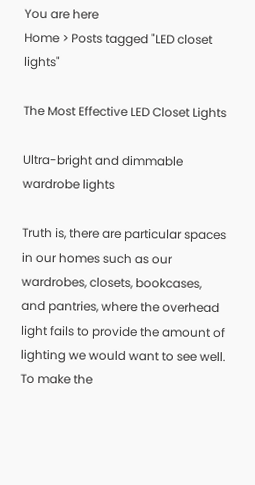You are here
Home > Posts tagged "LED closet lights"

The Most Effective LED Closet Lights

Ultra-bright and dimmable wardrobe lights

Truth is, there are particular spaces in our homes such as our wardrobes, closets, bookcases, and pantries, where the overhead light fails to provide the amount of lighting we would want to see well. To make the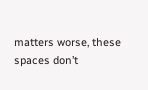matters worse, these spaces don’t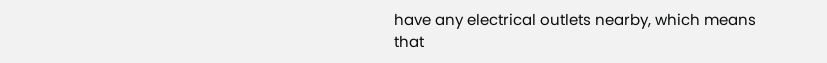have any electrical outlets nearby, which means that